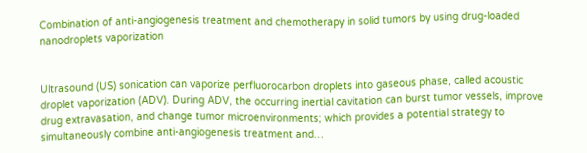Combination of anti-angiogenesis treatment and chemotherapy in solid tumors by using drug-loaded nanodroplets vaporization


Ultrasound (US) sonication can vaporize perfluorocarbon droplets into gaseous phase, called acoustic droplet vaporization (ADV). During ADV, the occurring inertial cavitation can burst tumor vessels, improve drug extravasation, and change tumor microenvironments; which provides a potential strategy to simultaneously combine anti-angiogenesis treatment and…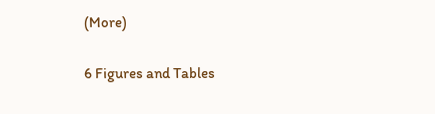(More)


6 Figures and Tables